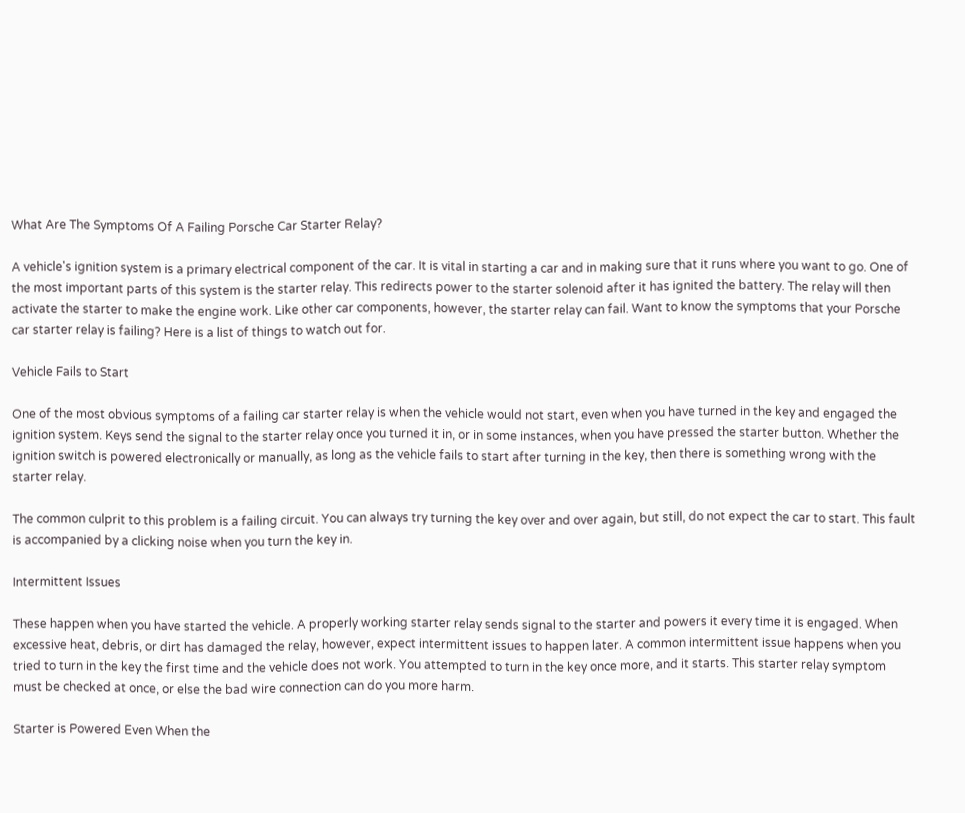What Are The Symptoms Of A Failing Porsche Car Starter Relay?

A vehicle's ignition system is a primary electrical component of the car. It is vital in starting a car and in making sure that it runs where you want to go. One of the most important parts of this system is the starter relay. This redirects power to the starter solenoid after it has ignited the battery. The relay will then activate the starter to make the engine work. Like other car components, however, the starter relay can fail. Want to know the symptoms that your Porsche car starter relay is failing? Here is a list of things to watch out for.

Vehicle Fails to Start

One of the most obvious symptoms of a failing car starter relay is when the vehicle would not start, even when you have turned in the key and engaged the ignition system. Keys send the signal to the starter relay once you turned it in, or in some instances, when you have pressed the starter button. Whether the ignition switch is powered electronically or manually, as long as the vehicle fails to start after turning in the key, then there is something wrong with the starter relay.

The common culprit to this problem is a failing circuit. You can always try turning the key over and over again, but still, do not expect the car to start. This fault is accompanied by a clicking noise when you turn the key in.

Intermittent Issues

These happen when you have started the vehicle. A properly working starter relay sends signal to the starter and powers it every time it is engaged. When excessive heat, debris, or dirt has damaged the relay, however, expect intermittent issues to happen later. A common intermittent issue happens when you tried to turn in the key the first time and the vehicle does not work. You attempted to turn in the key once more, and it starts. This starter relay symptom must be checked at once, or else the bad wire connection can do you more harm.

Starter is Powered Even When the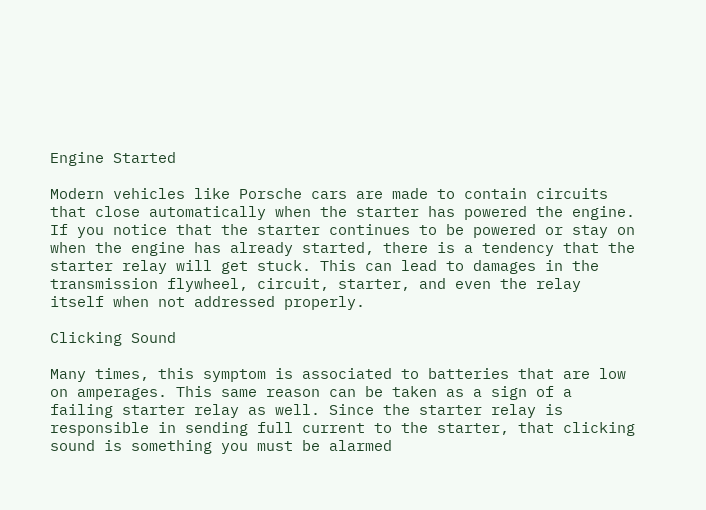Engine Started

Modern vehicles like Porsche cars are made to contain circuits that close automatically when the starter has powered the engine. If you notice that the starter continues to be powered or stay on when the engine has already started, there is a tendency that the starter relay will get stuck. This can lead to damages in the transmission flywheel, circuit, starter, and even the relay itself when not addressed properly.

Clicking Sound

Many times, this symptom is associated to batteries that are low on amperages. This same reason can be taken as a sign of a failing starter relay as well. Since the starter relay is responsible in sending full current to the starter, that clicking sound is something you must be alarmed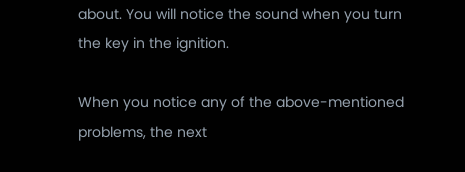about. You will notice the sound when you turn the key in the ignition.

When you notice any of the above-mentioned problems, the next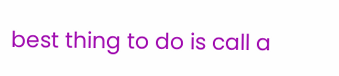best thing to do is call a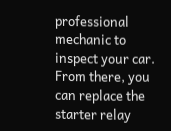professional mechanic to inspect your car. From there, you can replace the starter relay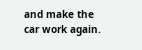and make the car work again.